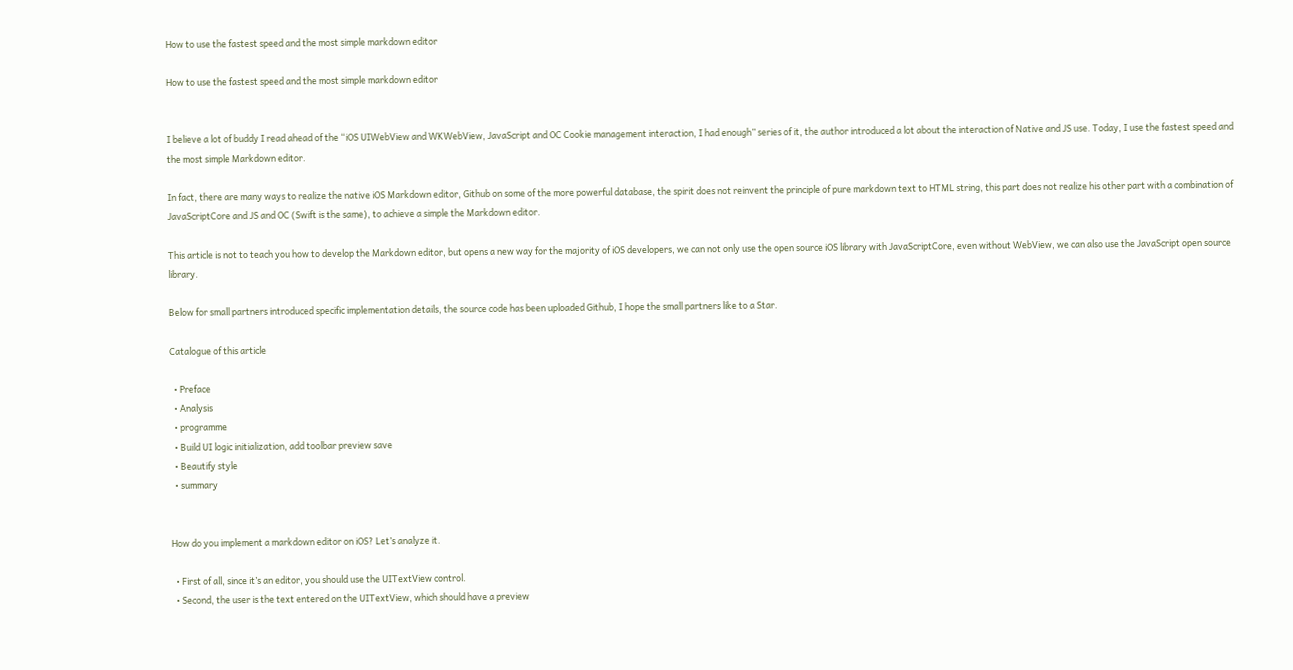How to use the fastest speed and the most simple markdown editor

How to use the fastest speed and the most simple markdown editor


I believe a lot of buddy I read ahead of the “iOS UIWebView and WKWebView, JavaScript and OC Cookie management interaction, I had enough” series of it, the author introduced a lot about the interaction of Native and JS use. Today, I use the fastest speed and the most simple Markdown editor.

In fact, there are many ways to realize the native iOS Markdown editor, Github on some of the more powerful database, the spirit does not reinvent the principle of pure markdown text to HTML string, this part does not realize his other part with a combination of JavaScriptCore and JS and OC (Swift is the same), to achieve a simple the Markdown editor.

This article is not to teach you how to develop the Markdown editor, but opens a new way for the majority of iOS developers, we can not only use the open source iOS library with JavaScriptCore, even without WebView, we can also use the JavaScript open source library.

Below for small partners introduced specific implementation details, the source code has been uploaded Github, I hope the small partners like to a Star.

Catalogue of this article

  • Preface
  • Analysis
  • programme
  • Build UI logic initialization, add toolbar preview save
  • Beautify style
  • summary


How do you implement a markdown editor on iOS? Let’s analyze it.

  • First of all, since it’s an editor, you should use the UITextView control.
  • Second, the user is the text entered on the UITextView, which should have a preview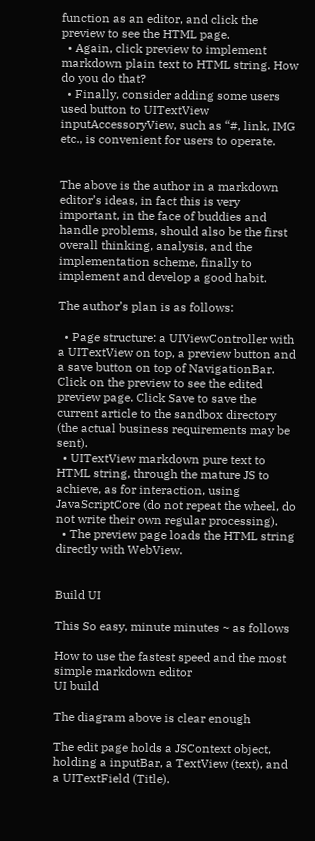function as an editor, and click the preview to see the HTML page.
  • Again, click preview to implement markdown plain text to HTML string. How do you do that?
  • Finally, consider adding some users used button to UITextView inputAccessoryView, such as “#, link, IMG etc., is convenient for users to operate.


The above is the author in a markdown editor’s ideas, in fact this is very important, in the face of buddies and handle problems, should also be the first overall thinking, analysis, and the implementation scheme, finally to implement and develop a good habit.

The author’s plan is as follows:

  • Page structure: a UIViewController with a UITextView on top, a preview button and a save button on top of NavigationBar. Click on the preview to see the edited preview page. Click Save to save the current article to the sandbox directory (the actual business requirements may be sent).
  • UITextView markdown pure text to HTML string, through the mature JS to achieve, as for interaction, using JavaScriptCore (do not repeat the wheel, do not write their own regular processing).
  • The preview page loads the HTML string directly with WebView.


Build UI

This So easy, minute minutes ~ as follows

How to use the fastest speed and the most simple markdown editor
UI build

The diagram above is clear enough

The edit page holds a JSContext object, holding a inputBar, a TextView (text), and a UITextField (Title).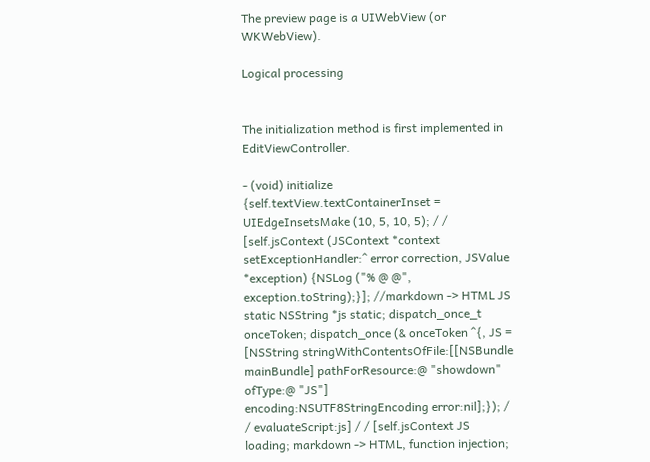The preview page is a UIWebView (or WKWebView).

Logical processing


The initialization method is first implemented in EditViewController.

- (void) initialize {self.textView.textContainerInset = UIEdgeInsetsMake (10, 5, 10, 5); / / [self.jsContext (JSContext *context setExceptionHandler:^ error correction, JSValue *exception) {NSLog ("% @ @", exception.toString);}]; //markdown -> HTML JS static NSString *js static; dispatch_once_t onceToken; dispatch_once (& onceToken ^{, JS = [NSString stringWithContentsOfFile:[[NSBundle mainBundle] pathForResource:@ "showdown" ofType:@ "JS"] encoding:NSUTF8StringEncoding error:nil];}); / / evaluateScript:js] / / [self.jsContext JS loading; markdown -> HTML, function injection;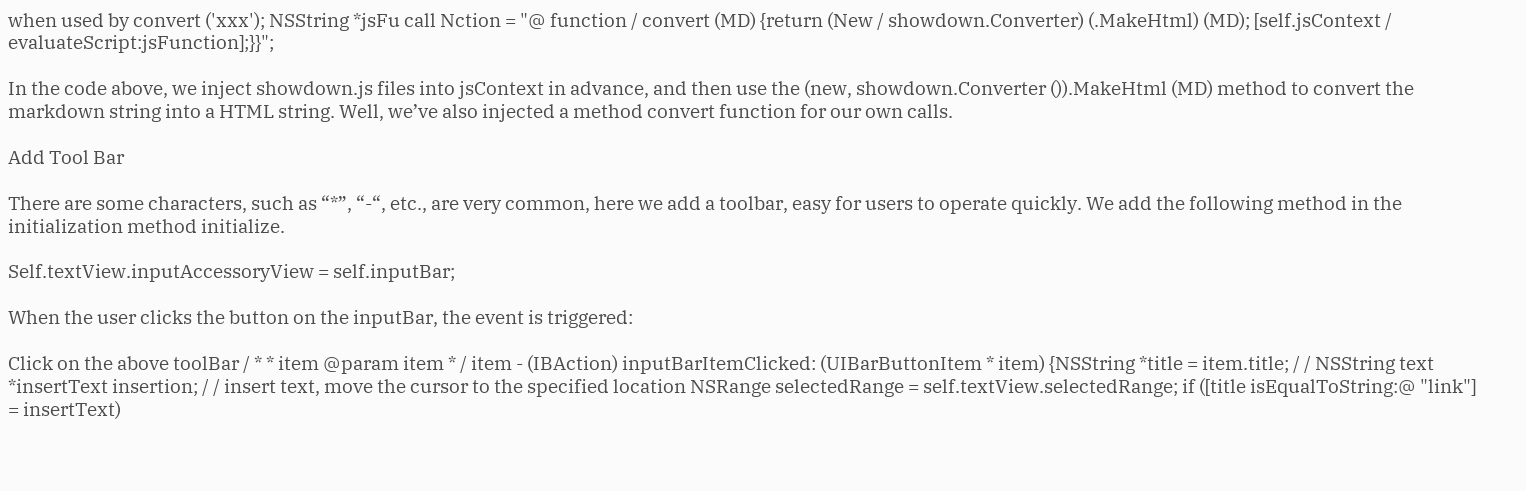when used by convert ('xxx'); NSString *jsFu call Nction = "@ function / convert (MD) {return (New / showdown.Converter) (.MakeHtml) (MD); [self.jsContext / evaluateScript:jsFunction];}}";

In the code above, we inject showdown.js files into jsContext in advance, and then use the (new, showdown.Converter ()).MakeHtml (MD) method to convert the markdown string into a HTML string. Well, we’ve also injected a method convert function for our own calls.

Add Tool Bar

There are some characters, such as “*”, “-“, etc., are very common, here we add a toolbar, easy for users to operate quickly. We add the following method in the initialization method initialize.

Self.textView.inputAccessoryView = self.inputBar;

When the user clicks the button on the inputBar, the event is triggered:

Click on the above toolBar / * * item @param item * / item - (IBAction) inputBarItemClicked: (UIBarButtonItem * item) {NSString *title = item.title; / / NSString text *insertText insertion; / / insert text, move the cursor to the specified location NSRange selectedRange = self.textView.selectedRange; if ([title isEqualToString:@ "link"] = insertText)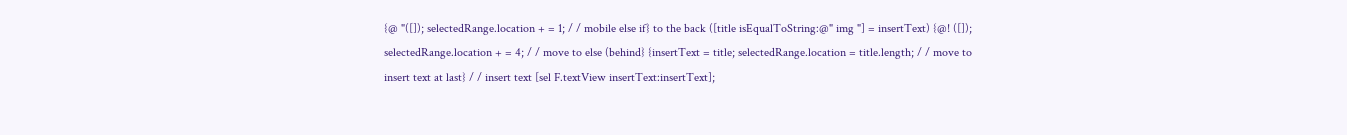{@ "([]); selectedRange.location + = 1; / / mobile else if} to the back ([title isEqualToString:@" img "] = insertText) {@! ([]); selectedRange.location + = 4; / / move to else (behind} {insertText = title; selectedRange.location = title.length; / / move to insert text at last} / / insert text [sel F.textView insertText:insertText];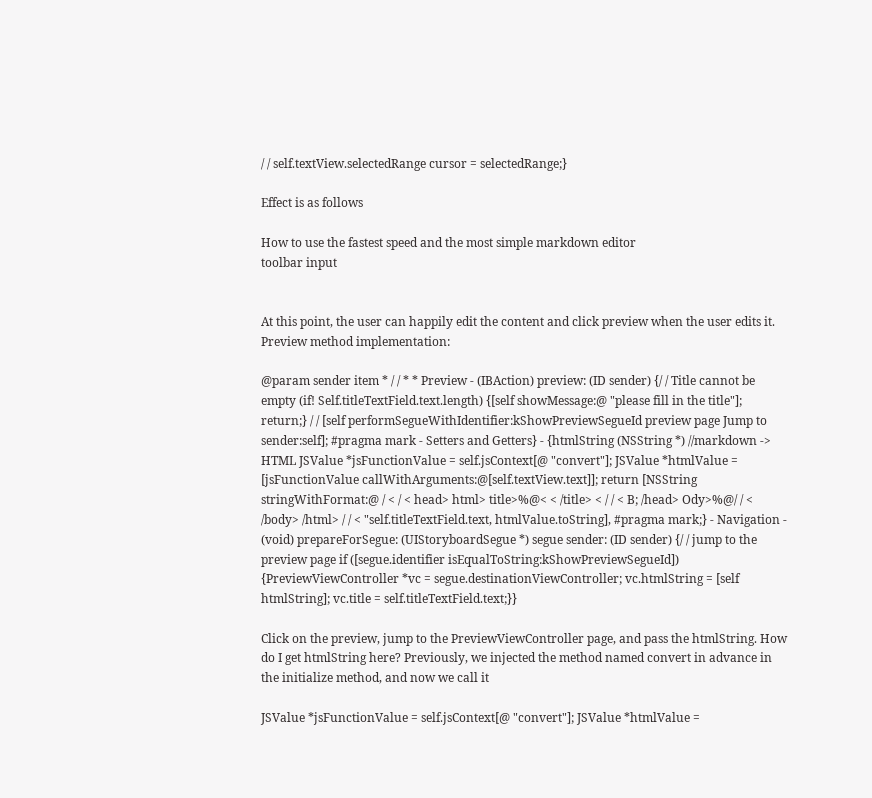/ / self.textView.selectedRange cursor = selectedRange;}

Effect is as follows

How to use the fastest speed and the most simple markdown editor
toolbar input


At this point, the user can happily edit the content and click preview when the user edits it. Preview method implementation:

@param sender item * / / * * Preview - (IBAction) preview: (ID sender) {/ / Title cannot be empty (if! Self.titleTextField.text.length) {[self showMessage:@ "please fill in the title"]; return;} / / [self performSegueWithIdentifier:kShowPreviewSegueId preview page Jump to sender:self]; #pragma mark - Setters and Getters} - {htmlString (NSString *) //markdown -> HTML JSValue *jsFunctionValue = self.jsContext[@ "convert"]; JSValue *htmlValue = [jsFunctionValue callWithArguments:@[self.textView.text]]; return [NSString stringWithFormat:@ / < / < head> html> title>%@< < /title> < / / < B; /head> Ody>%@/ / < /body> /html> / / < "self.titleTextField.text, htmlValue.toString], #pragma mark;} - Navigation - (void) prepareForSegue: (UIStoryboardSegue *) segue sender: (ID sender) {/ / jump to the preview page if ([segue.identifier isEqualToString:kShowPreviewSegueId]) {PreviewViewController *vc = segue.destinationViewController; vc.htmlString = [self htmlString]; vc.title = self.titleTextField.text;}}

Click on the preview, jump to the PreviewViewController page, and pass the htmlString. How do I get htmlString here? Previously, we injected the method named convert in advance in the initialize method, and now we call it

JSValue *jsFunctionValue = self.jsContext[@ "convert"]; JSValue *htmlValue =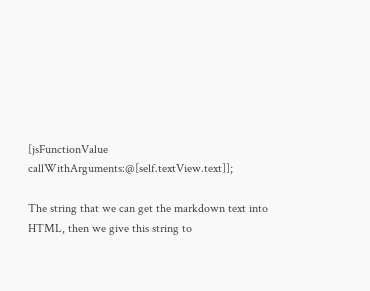[jsFunctionValue callWithArguments:@[self.textView.text]];

The string that we can get the markdown text into HTML, then we give this string to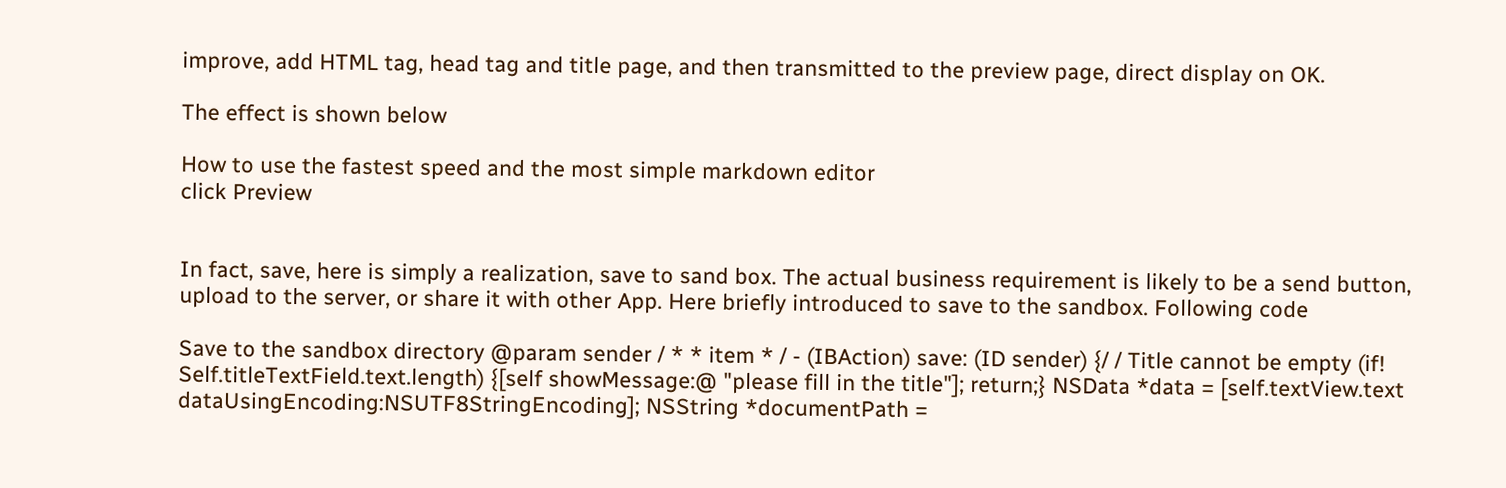improve, add HTML tag, head tag and title page, and then transmitted to the preview page, direct display on OK.

The effect is shown below

How to use the fastest speed and the most simple markdown editor
click Preview


In fact, save, here is simply a realization, save to sand box. The actual business requirement is likely to be a send button, upload to the server, or share it with other App. Here briefly introduced to save to the sandbox. Following code

Save to the sandbox directory @param sender / * * item * / - (IBAction) save: (ID sender) {/ / Title cannot be empty (if! Self.titleTextField.text.length) {[self showMessage:@ "please fill in the title"]; return;} NSData *data = [self.textView.text dataUsingEncoding:NSUTF8StringEncoding]; NSString *documentPath =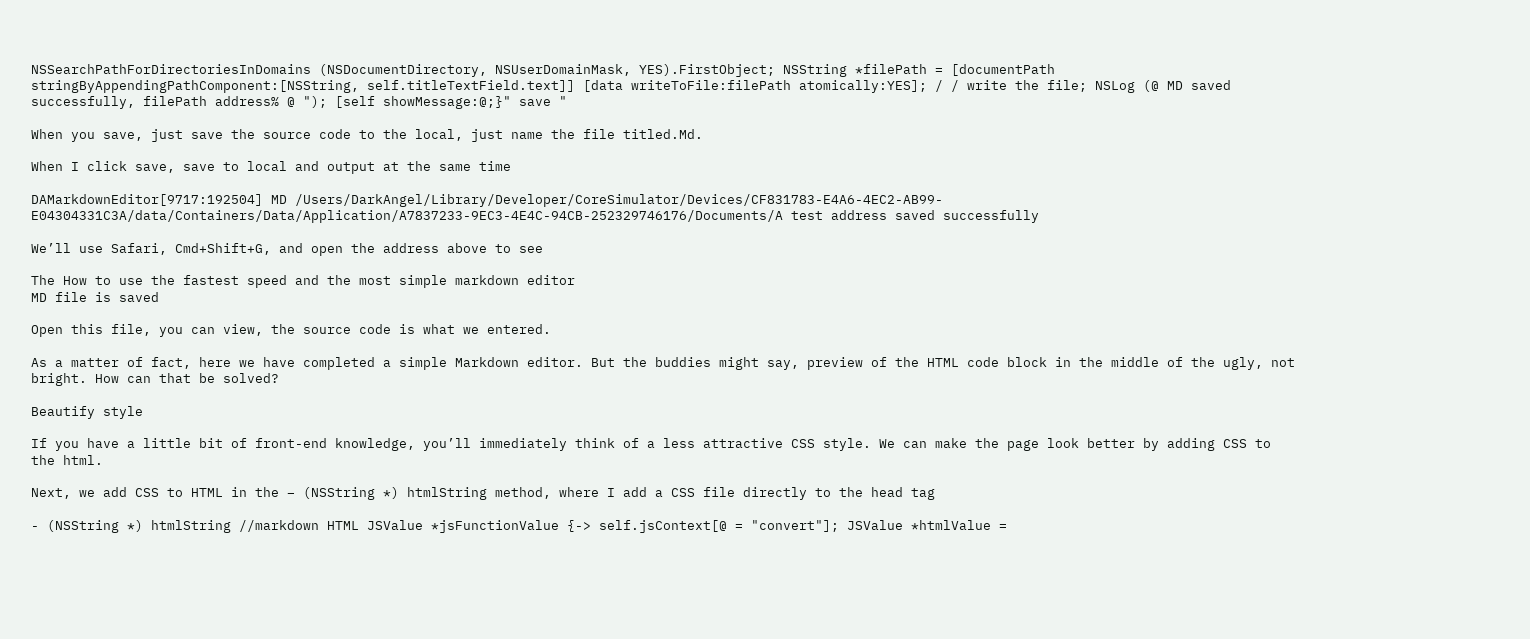NSSearchPathForDirectoriesInDomains (NSDocumentDirectory, NSUserDomainMask, YES).FirstObject; NSString *filePath = [documentPath stringByAppendingPathComponent:[NSString, self.titleTextField.text]] [data writeToFile:filePath atomically:YES]; / / write the file; NSLog (@ MD saved successfully, filePath address% @ "); [self showMessage:@;}" save "

When you save, just save the source code to the local, just name the file titled.Md.

When I click save, save to local and output at the same time

DAMarkdownEditor[9717:192504] MD /Users/DarkAngel/Library/Developer/CoreSimulator/Devices/CF831783-E4A6-4EC2-AB99-E04304331C3A/data/Containers/Data/Application/A7837233-9EC3-4E4C-94CB-252329746176/Documents/A test address saved successfully

We’ll use Safari, Cmd+Shift+G, and open the address above to see

The How to use the fastest speed and the most simple markdown editor
MD file is saved

Open this file, you can view, the source code is what we entered.

As a matter of fact, here we have completed a simple Markdown editor. But the buddies might say, preview of the HTML code block in the middle of the ugly, not bright. How can that be solved?

Beautify style

If you have a little bit of front-end knowledge, you’ll immediately think of a less attractive CSS style. We can make the page look better by adding CSS to the html.

Next, we add CSS to HTML in the – (NSString *) htmlString method, where I add a CSS file directly to the head tag

- (NSString *) htmlString //markdown HTML JSValue *jsFunctionValue {-> self.jsContext[@ = "convert"]; JSValue *htmlValue =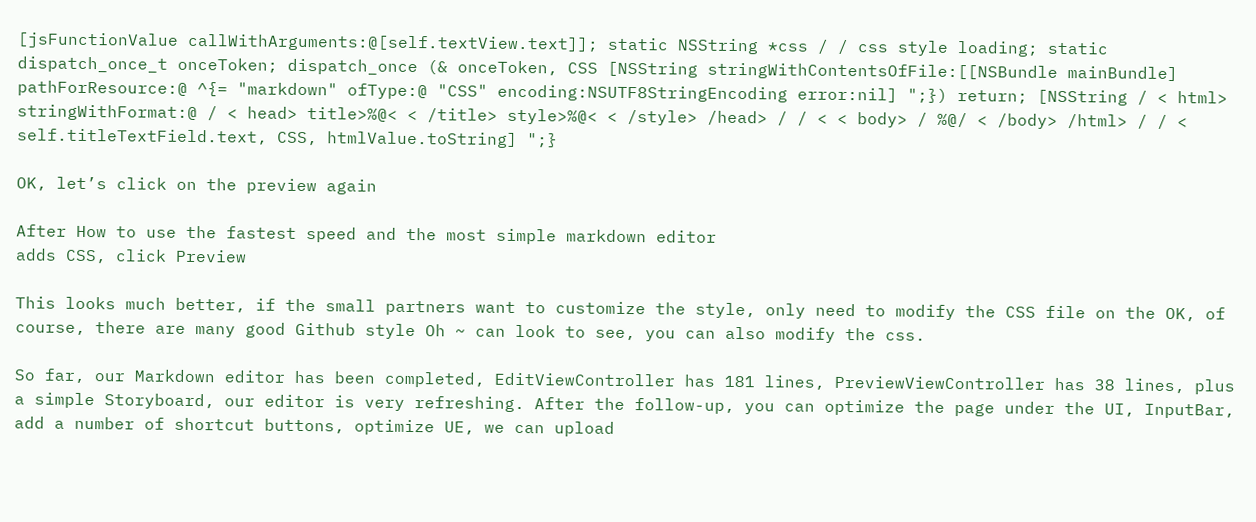[jsFunctionValue callWithArguments:@[self.textView.text]]; static NSString *css / / css style loading; static dispatch_once_t onceToken; dispatch_once (& onceToken, CSS [NSString stringWithContentsOfFile:[[NSBundle mainBundle] pathForResource:@ ^{= "markdown" ofType:@ "CSS" encoding:NSUTF8StringEncoding error:nil] ";}) return; [NSString / < html> stringWithFormat:@ / < head> title>%@< < /title> style>%@< < /style> /head> / / < < body> / %@/ < /body> /html> / / < self.titleTextField.text, CSS, htmlValue.toString] ";}

OK, let’s click on the preview again

After How to use the fastest speed and the most simple markdown editor
adds CSS, click Preview

This looks much better, if the small partners want to customize the style, only need to modify the CSS file on the OK, of course, there are many good Github style Oh ~ can look to see, you can also modify the css.

So far, our Markdown editor has been completed, EditViewController has 181 lines, PreviewViewController has 38 lines, plus a simple Storyboard, our editor is very refreshing. After the follow-up, you can optimize the page under the UI, InputBar, add a number of shortcut buttons, optimize UE, we can upload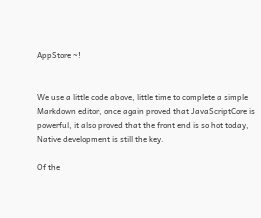AppStore ~!


We use a little code above, little time to complete a simple Markdown editor, once again proved that JavaScriptCore is powerful, it also proved that the front end is so hot today, Native development is still the key.

Of the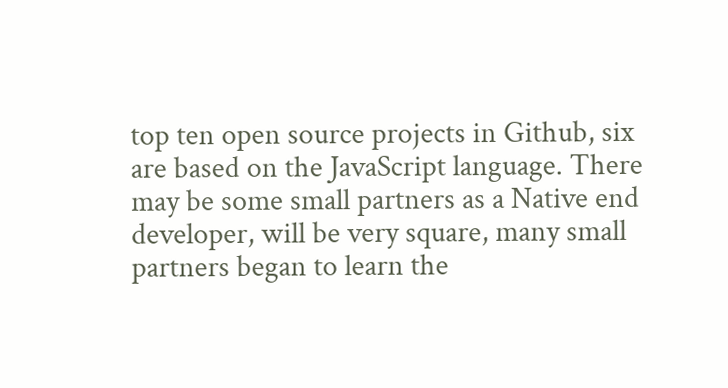top ten open source projects in Github, six are based on the JavaScript language. There may be some small partners as a Native end developer, will be very square, many small partners began to learn the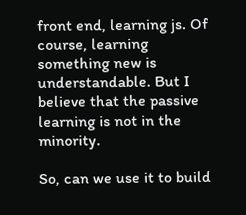front end, learning js. Of course, learning something new is understandable. But I believe that the passive learning is not in the minority.

So, can we use it to build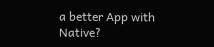a better App with Native?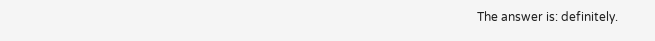The answer is: definitely.